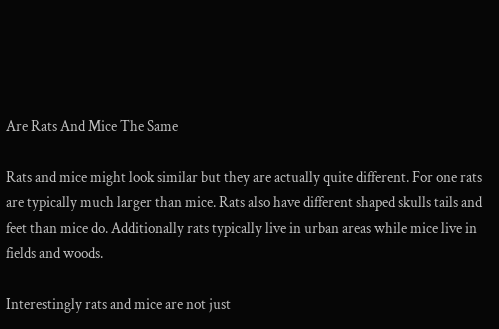Are Rats And Mice The Same

Rats and mice might look similar but they are actually quite different. For one rats are typically much larger than mice. Rats also have different shaped skulls tails and feet than mice do. Additionally rats typically live in urban areas while mice live in fields and woods.

Interestingly rats and mice are not just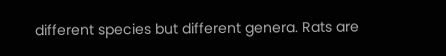different species but different genera. Rats are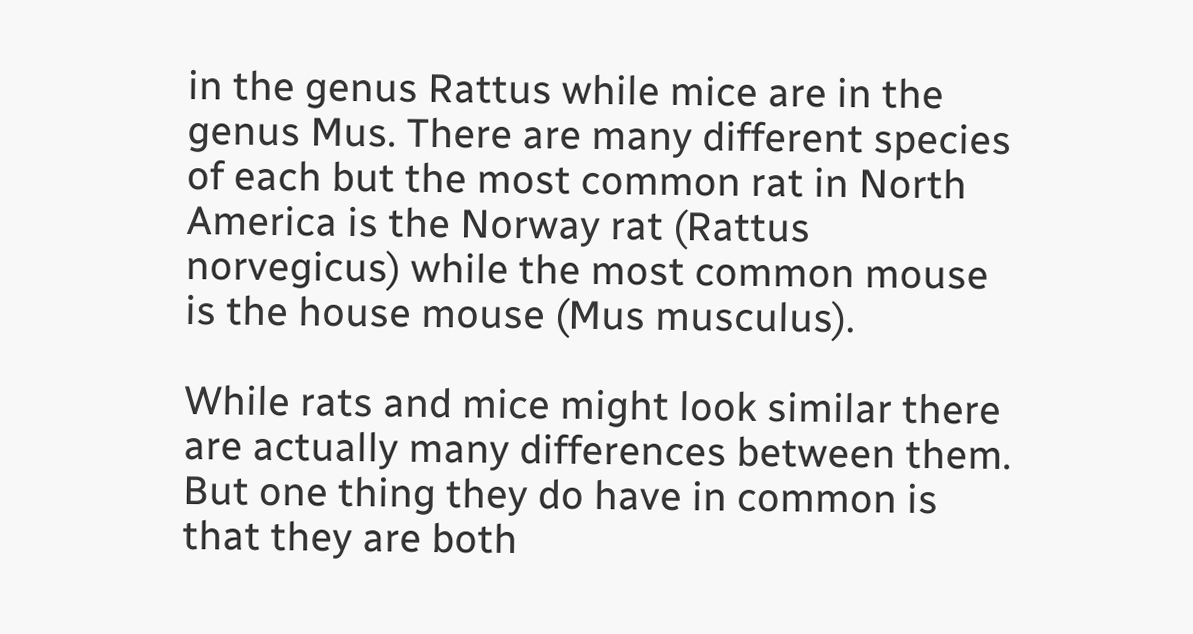in the genus Rattus while mice are in the genus Mus. There are many different species of each but the most common rat in North America is the Norway rat (Rattus norvegicus) while the most common mouse is the house mouse (Mus musculus).

While rats and mice might look similar there are actually many differences between them. But one thing they do have in common is that they are both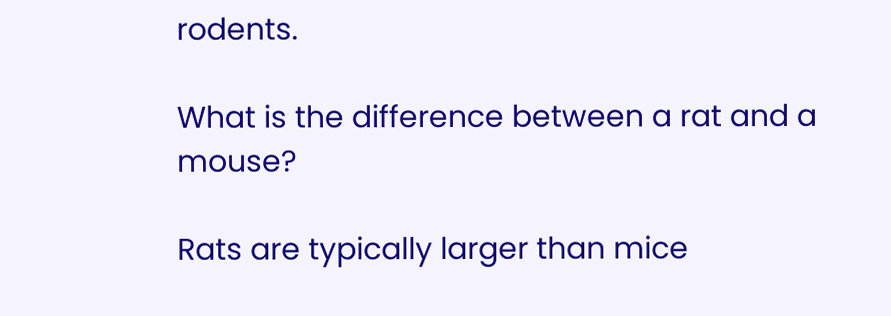rodents.

What is the difference between a rat and a mouse?

Rats are typically larger than mice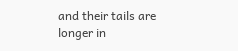and their tails are longer in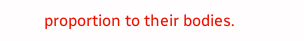proportion to their bodies.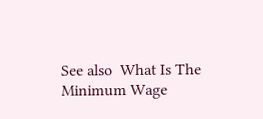See also  What Is The Minimum Wage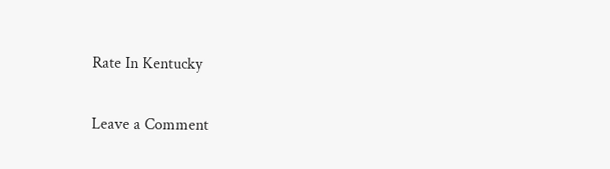Rate In Kentucky

Leave a Comment